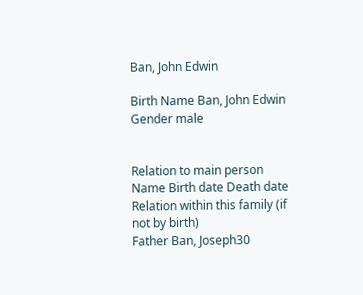Ban, John Edwin

Birth Name Ban, John Edwin
Gender male


Relation to main person Name Birth date Death date Relation within this family (if not by birth)
Father Ban, Joseph30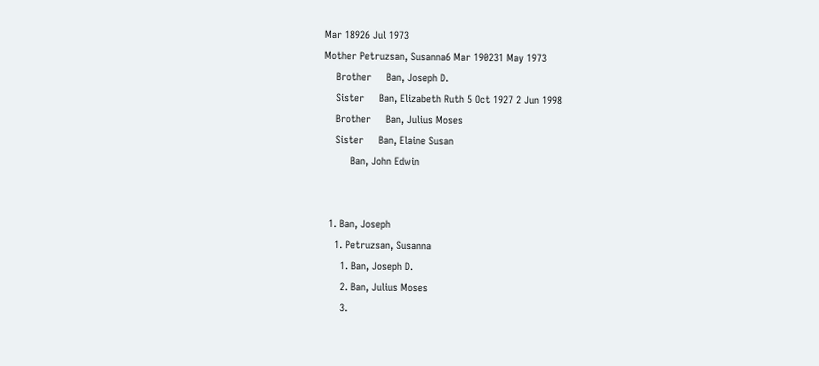Mar 18926 Jul 1973
Mother Petruzsan, Susanna6 Mar 190231 May 1973
    Brother     Ban, Joseph D.
    Sister     Ban, Elizabeth Ruth 5 Oct 1927 2 Jun 1998
    Brother     Ban, Julius Moses
    Sister     Ban, Elaine Susan
         Ban, John Edwin


  1. Ban, Joseph
    1. Petruzsan, Susanna
      1. Ban, Joseph D.
      2. Ban, Julius Moses
      3.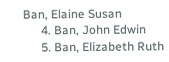Ban, Elaine Susan
      4. Ban, John Edwin
      5. Ban, Elizabeth Ruth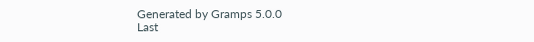Generated by Gramps 5.0.0
Last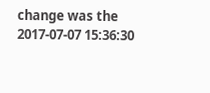change was the 2017-07-07 15:36:30